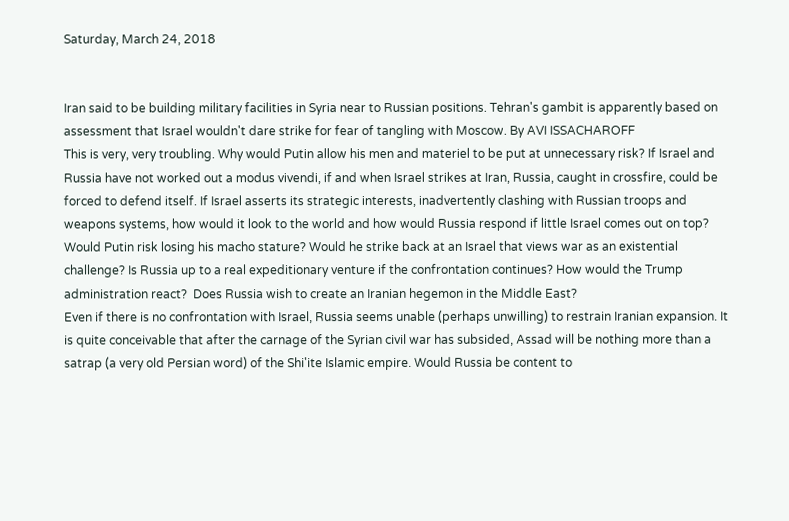Saturday, March 24, 2018


Iran said to be building military facilities in Syria near to Russian positions. Tehran's gambit is apparently based on assessment that Israel wouldn't dare strike for fear of tangling with Moscow. By AVI ISSACHAROFF
This is very, very troubling. Why would Putin allow his men and materiel to be put at unnecessary risk? If Israel and Russia have not worked out a modus vivendi, if and when Israel strikes at Iran, Russia, caught in crossfire, could be forced to defend itself. If Israel asserts its strategic interests, inadvertently clashing with Russian troops and weapons systems, how would it look to the world and how would Russia respond if little Israel comes out on top? Would Putin risk losing his macho stature? Would he strike back at an Israel that views war as an existential challenge? Is Russia up to a real expeditionary venture if the confrontation continues? How would the Trump administration react?  Does Russia wish to create an Iranian hegemon in the Middle East?
Even if there is no confrontation with Israel, Russia seems unable (perhaps unwilling) to restrain Iranian expansion. It is quite conceivable that after the carnage of the Syrian civil war has subsided, Assad will be nothing more than a satrap (a very old Persian word) of the Shi'ite Islamic empire. Would Russia be content to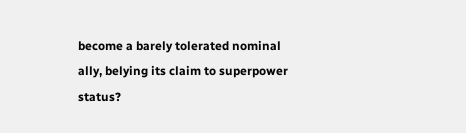become a barely tolerated nominal ally, belying its claim to superpower status?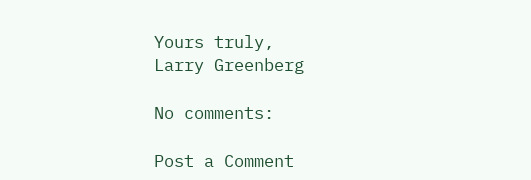Yours truly,
Larry Greenberg

No comments:

Post a Comment